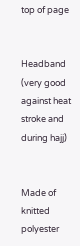top of page


Headband (very good against heat stroke and during hajj)


Made of knitted polyester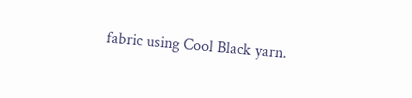fabric using Cool Black yarn.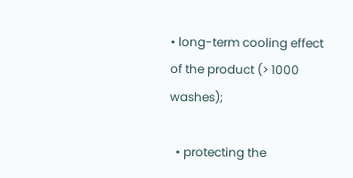• long-term cooling effect of the product (> 1000 washes);

  • protecting the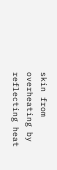skin from overheating by reflecting heat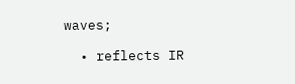waves;

  • reflects IR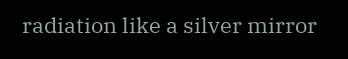radiation like a silver mirror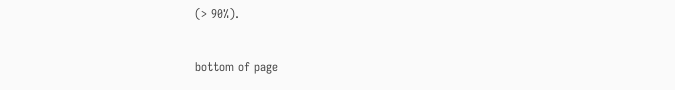(> 90%).

bottom of page